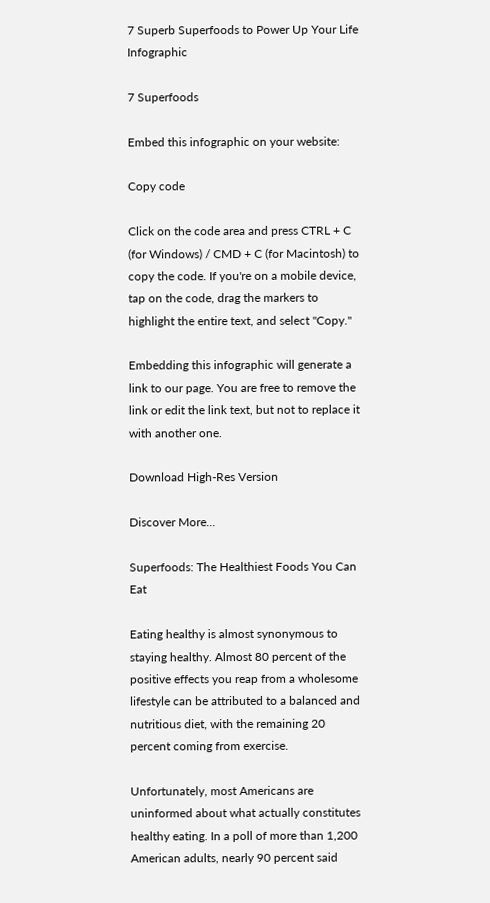7 Superb Superfoods to Power Up Your Life Infographic

7 Superfoods

Embed this infographic on your website:

Copy code

Click on the code area and press CTRL + C (for Windows) / CMD + C (for Macintosh) to copy the code. If you're on a mobile device, tap on the code, drag the markers to highlight the entire text, and select "Copy."

Embedding this infographic will generate a link to our page. You are free to remove the link or edit the link text, but not to replace it with another one.

Download High-Res Version

Discover More...

Superfoods: The Healthiest Foods You Can Eat

Eating healthy is almost synonymous to staying healthy. Almost 80 percent of the positive effects you reap from a wholesome lifestyle can be attributed to a balanced and nutritious diet, with the remaining 20 percent coming from exercise.

Unfortunately, most Americans are uninformed about what actually constitutes healthy eating. In a poll of more than 1,200 American adults, nearly 90 percent said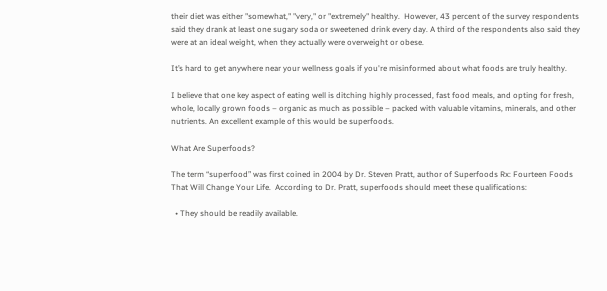their diet was either "somewhat," "very," or "extremely" healthy.  However, 43 percent of the survey respondents said they drank at least one sugary soda or sweetened drink every day. A third of the respondents also said they were at an ideal weight, when they actually were overweight or obese.

It’s hard to get anywhere near your wellness goals if you're misinformed about what foods are truly healthy.

I believe that one key aspect of eating well is ditching highly processed, fast food meals, and opting for fresh, whole, locally grown foods – organic as much as possible – packed with valuable vitamins, minerals, and other nutrients. An excellent example of this would be superfoods.

What Are Superfoods?

The term “superfood” was first coined in 2004 by Dr. Steven Pratt, author of Superfoods Rx: Fourteen Foods That Will Change Your Life.  According to Dr. Pratt, superfoods should meet these qualifications:

  • They should be readily available.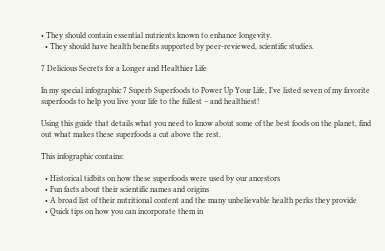• They should contain essential nutrients known to enhance longevity.
  • They should have health benefits supported by peer-reviewed, scientific studies.

7 Delicious Secrets for a Longer and Healthier Life

In my special infographic 7 Superb Superfoods to Power Up Your Life, I’ve listed seven of my favorite superfoods to help you live your life to the fullest – and healthiest!

Using this guide that details what you need to know about some of the best foods on the planet, find out what makes these superfoods a cut above the rest.

This infographic contains:

  • Historical tidbits on how these superfoods were used by our ancestors
  • Fun facts about their scientific names and origins
  • A broad list of their nutritional content and the many unbelievable health perks they provide
  • Quick tips on how you can incorporate them in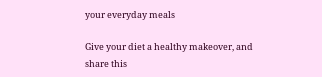your everyday meals

Give your diet a healthy makeover, and share this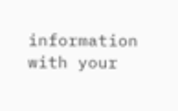information with your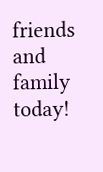friends and family today!